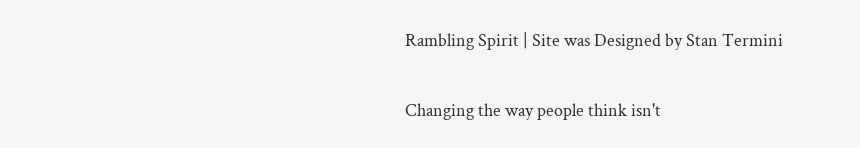Rambling Spirit | Site was Designed by Stan Termini


Changing the way people think isn't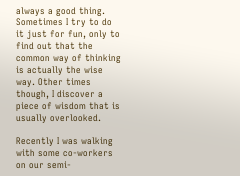always a good thing. Sometimes I try to do it just for fun, only to find out that the common way of thinking is actually the wise way. Other times though, I discover a piece of wisdom that is usually overlooked.

Recently I was walking with some co-workers on our semi-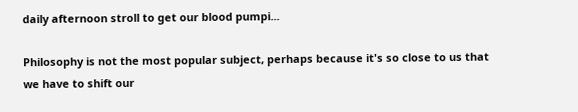daily afternoon stroll to get our blood pumpi...

Philosophy is not the most popular subject, perhaps because it's so close to us that we have to shift our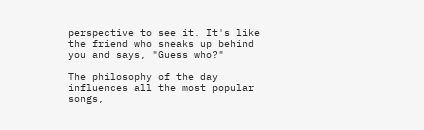perspective to see it. It's like the friend who sneaks up behind you and says, "Guess who?"

The philosophy of the day influences all the most popular songs,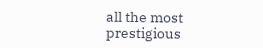all the most prestigious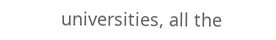universities, all the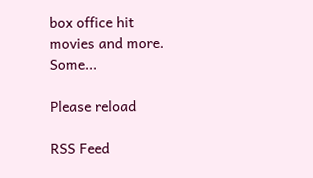box office hit movies and more. Some...

Please reload

RSS Feed